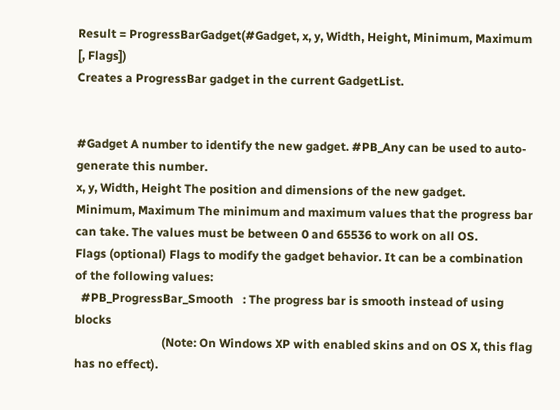Result = ProgressBarGadget(#Gadget, x, y, Width, Height, Minimum, Maximum [, Flags])
Creates a ProgressBar gadget in the current GadgetList.


#Gadget A number to identify the new gadget. #PB_Any can be used to auto-generate this number.
x, y, Width, Height The position and dimensions of the new gadget.
Minimum, Maximum The minimum and maximum values that the progress bar can take. The values must be between 0 and 65536 to work on all OS.
Flags (optional) Flags to modify the gadget behavior. It can be a combination of the following values:
  #PB_ProgressBar_Smooth   : The progress bar is smooth instead of using blocks
                             (Note: On Windows XP with enabled skins and on OS X, this flag has no effect).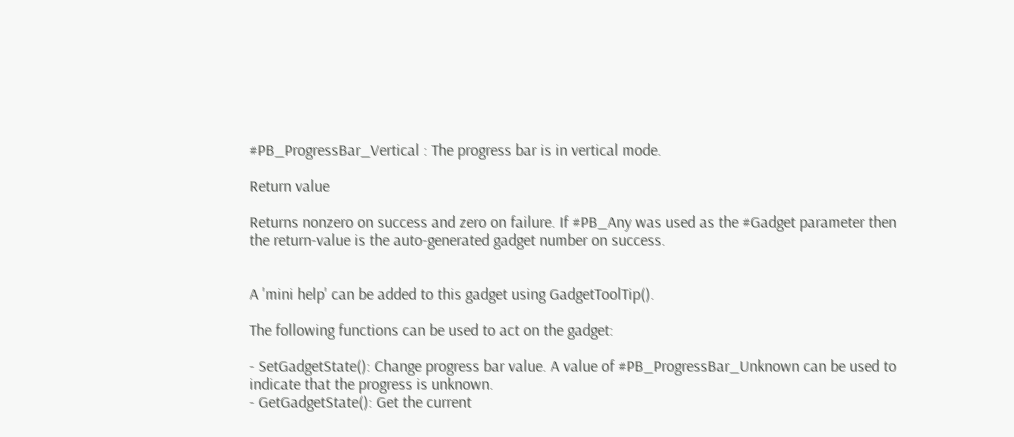#PB_ProgressBar_Vertical : The progress bar is in vertical mode.

Return value

Returns nonzero on success and zero on failure. If #PB_Any was used as the #Gadget parameter then the return-value is the auto-generated gadget number on success.


A 'mini help' can be added to this gadget using GadgetToolTip().

The following functions can be used to act on the gadget:

- SetGadgetState(): Change progress bar value. A value of #PB_ProgressBar_Unknown can be used to indicate that the progress is unknown.
- GetGadgetState(): Get the current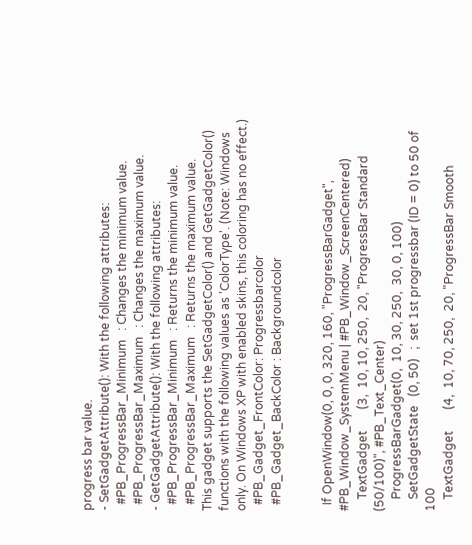progress bar value.
- SetGadgetAttribute(): With the following attributes:
  #PB_ProgressBar_Minimum   : Changes the minimum value.
  #PB_ProgressBar_Maximum   : Changes the maximum value.
- GetGadgetAttribute(): With the following attributes:
  #PB_ProgressBar_Minimum   : Returns the minimum value.
  #PB_ProgressBar_Maximum   : Returns the maximum value.
This gadget supports the SetGadgetColor() and GetGadgetColor() functions with the following values as 'ColorType'. (Note: Windows only. On Windows XP with enabled skins, this coloring has no effect.)
  #PB_Gadget_FrontColor: Progressbarcolor
  #PB_Gadget_BackColor : Backgroundcolor


  If OpenWindow(0, 0, 0, 320, 160, "ProgressBarGadget", #PB_Window_SystemMenu | #PB_Window_ScreenCentered)
    TextGadget       (3,  10, 10, 250,  20, "ProgressBar Standard  (50/100)", #PB_Text_Center)
    ProgressBarGadget(0,  10, 30, 250,  30, 0, 100)
    SetGadgetState   (0, 50)   ;  set 1st progressbar (ID = 0) to 50 of 100
    TextGadget       (4,  10, 70, 250,  20, "ProgressBar Smooth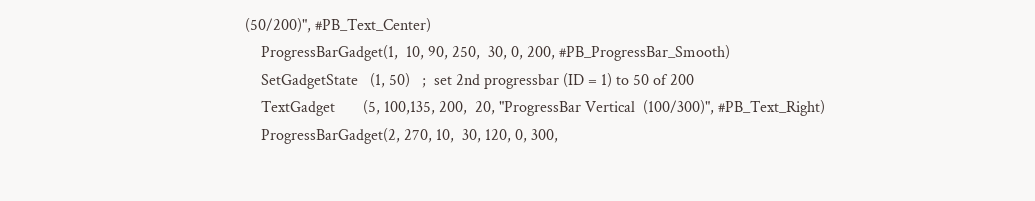(50/200)", #PB_Text_Center)
    ProgressBarGadget(1,  10, 90, 250,  30, 0, 200, #PB_ProgressBar_Smooth)
    SetGadgetState   (1, 50)   ;  set 2nd progressbar (ID = 1) to 50 of 200
    TextGadget       (5, 100,135, 200,  20, "ProgressBar Vertical  (100/300)", #PB_Text_Right)
    ProgressBarGadget(2, 270, 10,  30, 120, 0, 300,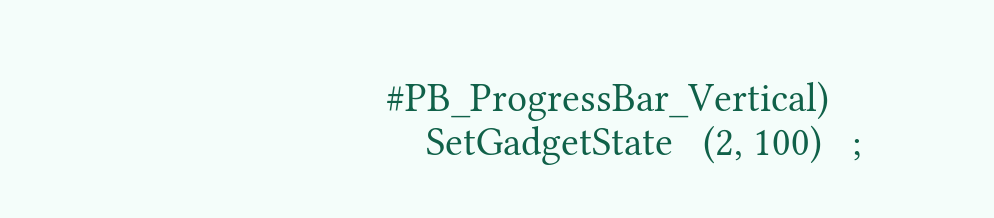#PB_ProgressBar_Vertical)
    SetGadgetState   (2, 100)   ;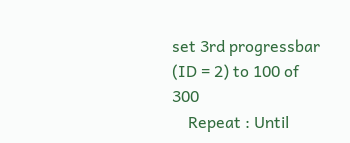set 3rd progressbar (ID = 2) to 100 of 300
    Repeat : Until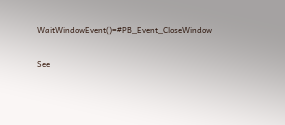WaitWindowEvent()=#PB_Event_CloseWindow

See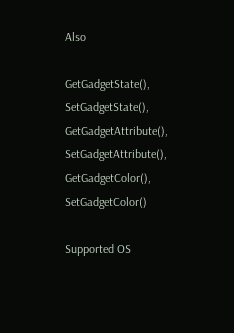Also

GetGadgetState(), SetGadgetState(), GetGadgetAttribute(), SetGadgetAttribute(), GetGadgetColor(), SetGadgetColor()

Supported OS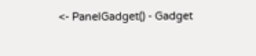<- PanelGadget() - Gadget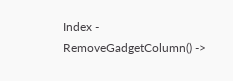Index - RemoveGadgetColumn() ->